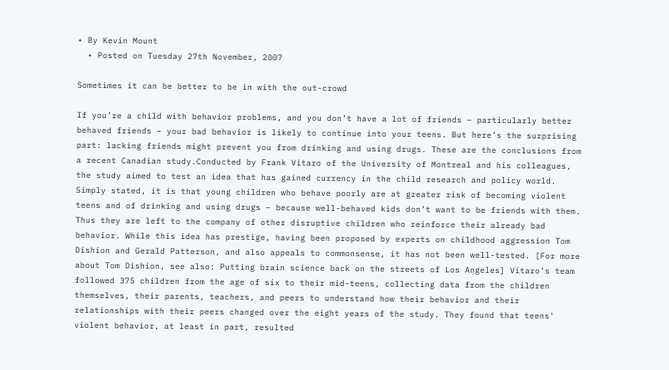• By Kevin Mount
  • Posted on Tuesday 27th November, 2007

Sometimes it can be better to be in with the out-crowd

If you’re a child with behavior problems, and you don’t have a lot of friends – particularly better behaved friends – your bad behavior is likely to continue into your teens. But here’s the surprising part: lacking friends might prevent you from drinking and using drugs. These are the conclusions from a recent Canadian study.Conducted by Frank Vitaro of the University of Montreal and his colleagues, the study aimed to test an idea that has gained currency in the child research and policy world. Simply stated, it is that young children who behave poorly are at greater risk of becoming violent teens and of drinking and using drugs – because well-behaved kids don’t want to be friends with them. Thus they are left to the company of other disruptive children who reinforce their already bad behavior. While this idea has prestige, having been proposed by experts on childhood aggression Tom Dishion and Gerald Patterson, and also appeals to commonsense, it has not been well-tested. [For more about Tom Dishion, see also: Putting brain science back on the streets of Los Angeles] Vitaro’s team followed 375 children from the age of six to their mid-teens, collecting data from the children themselves, their parents, teachers, and peers to understand how their behavior and their relationships with their peers changed over the eight years of the study. They found that teens' violent behavior, at least in part, resulted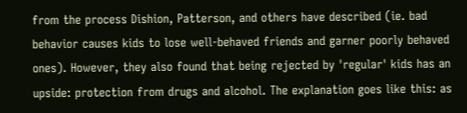from the process Dishion, Patterson, and others have described (ie. bad behavior causes kids to lose well-behaved friends and garner poorly behaved ones). However, they also found that being rejected by 'regular' kids has an upside: protection from drugs and alcohol. The explanation goes like this: as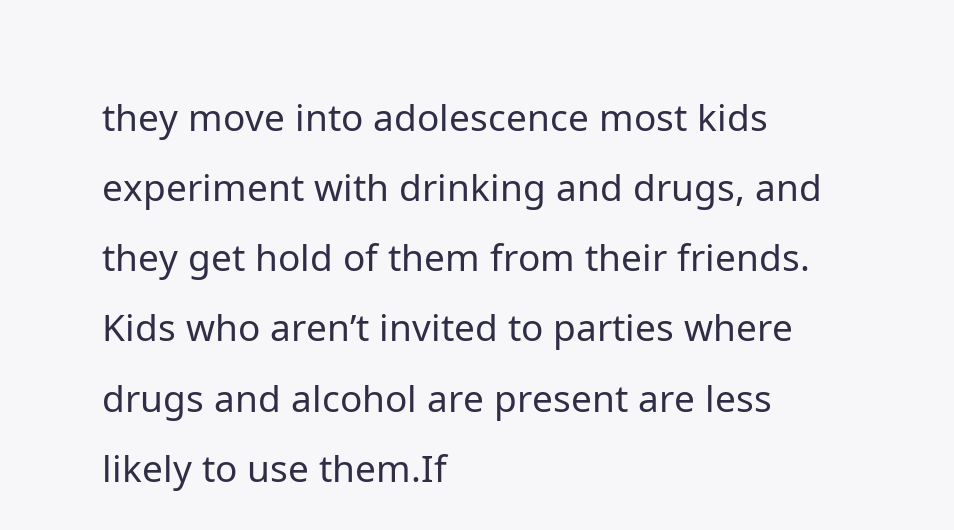they move into adolescence most kids experiment with drinking and drugs, and they get hold of them from their friends. Kids who aren’t invited to parties where drugs and alcohol are present are less likely to use them.If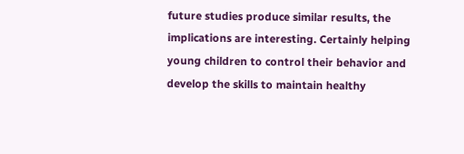future studies produce similar results, the implications are interesting. Certainly helping young children to control their behavior and develop the skills to maintain healthy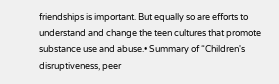friendships is important. But equally so are efforts to understand and change the teen cultures that promote substance use and abuse.• Summary of “Children's disruptiveness, peer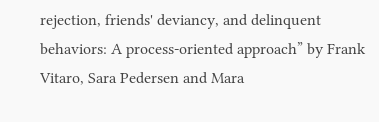rejection, friends' deviancy, and delinquent behaviors: A process-oriented approach” by Frank Vitaro, Sara Pedersen and Mara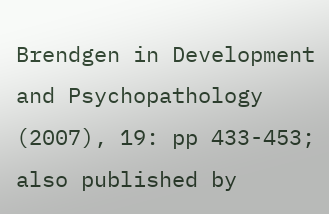Brendgen in Development and Psychopathology (2007), 19: pp 433-453; also published by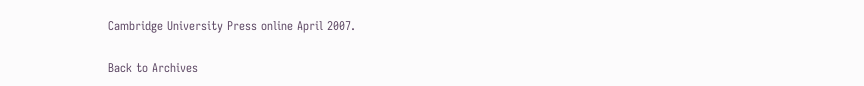Cambridge University Press online April 2007.

Back to Archives